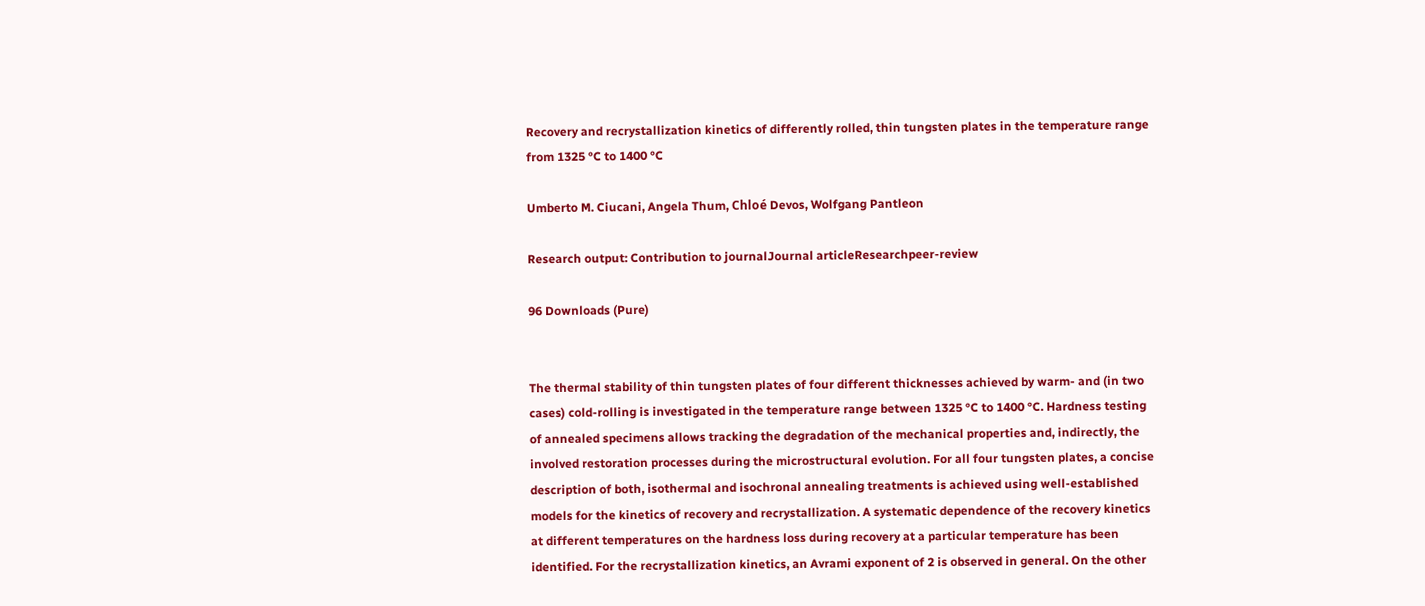Recovery and recrystallization kinetics of differently rolled, thin tungsten plates in the temperature range from 1325 °C to 1400 °C

Umberto M. Ciucani, Angela Thum, Chloé Devos, Wolfgang Pantleon

Research output: Contribution to journalJournal articleResearchpeer-review

96 Downloads (Pure)


The thermal stability of thin tungsten plates of four different thicknesses achieved by warm- and (in two cases) cold-rolling is investigated in the temperature range between 1325 °C to 1400 °C. Hardness testing of annealed specimens allows tracking the degradation of the mechanical properties and, indirectly, the involved restoration processes during the microstructural evolution. For all four tungsten plates, a concise description of both, isothermal and isochronal annealing treatments is achieved using well-established models for the kinetics of recovery and recrystallization. A systematic dependence of the recovery kinetics at different temperatures on the hardness loss during recovery at a particular temperature has been identified. For the recrystallization kinetics, an Avrami exponent of 2 is observed in general. On the other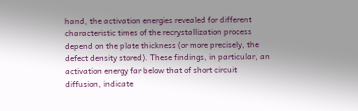hand, the activation energies revealed for different characteristic times of the recrystallization process depend on the plate thickness (or more precisely, the defect density stored). These findings, in particular, an activation energy far below that of short circuit diffusion, indicate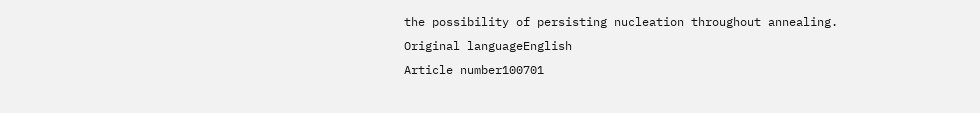the possibility of persisting nucleation throughout annealing.
Original languageEnglish
Article number100701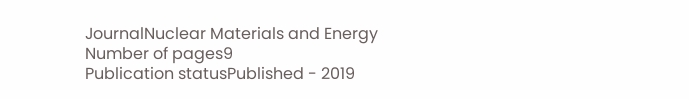JournalNuclear Materials and Energy
Number of pages9
Publication statusPublished - 2019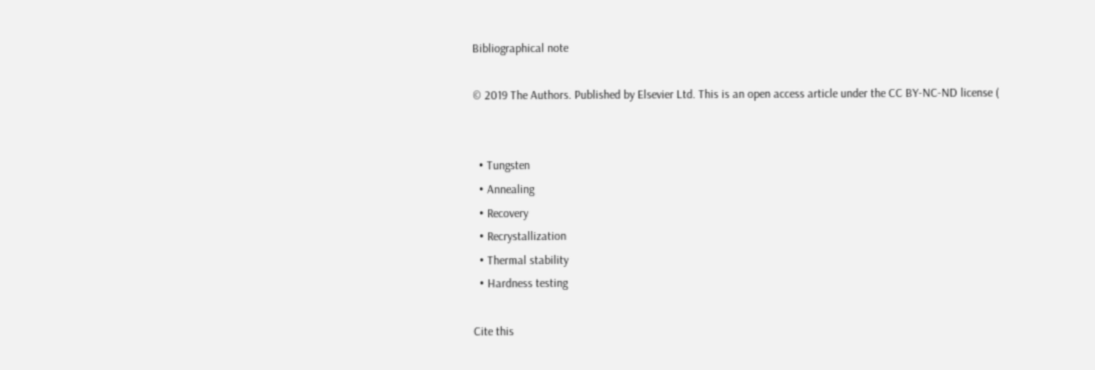Bibliographical note

© 2019 The Authors. Published by Elsevier Ltd. This is an open access article under the CC BY-NC-ND license (


  • Tungsten
  • Annealing
  • Recovery
  • Recrystallization
  • Thermal stability
  • Hardness testing

Cite this